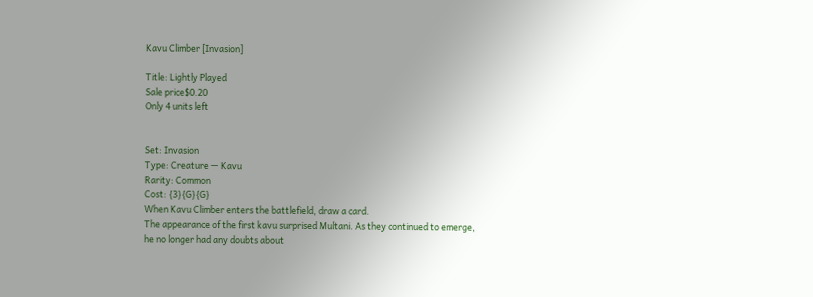Kavu Climber [Invasion]

Title: Lightly Played
Sale price$0.20
Only 4 units left


Set: Invasion
Type: Creature — Kavu
Rarity: Common
Cost: {3}{G}{G}
When Kavu Climber enters the battlefield, draw a card.
The appearance of the first kavu surprised Multani. As they continued to emerge, he no longer had any doubts about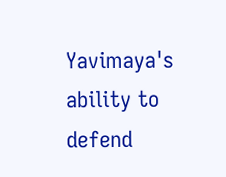Yavimaya's ability to defend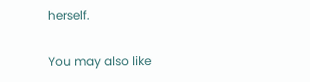herself.

You may also like